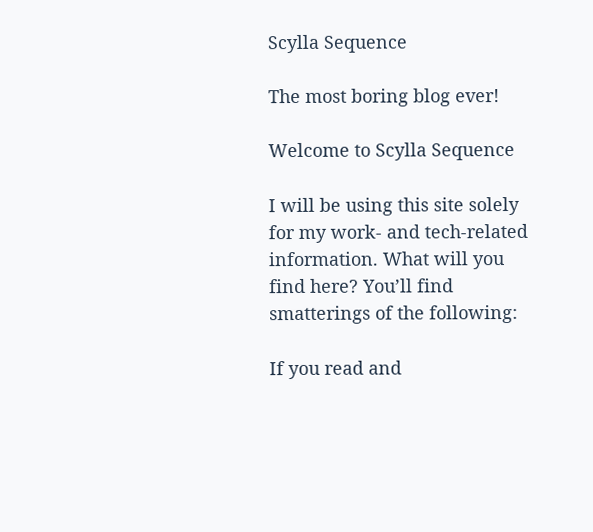Scylla Sequence

The most boring blog ever!

Welcome to Scylla Sequence

I will be using this site solely for my work- and tech-related information. What will you find here? You’ll find smatterings of the following:

If you read and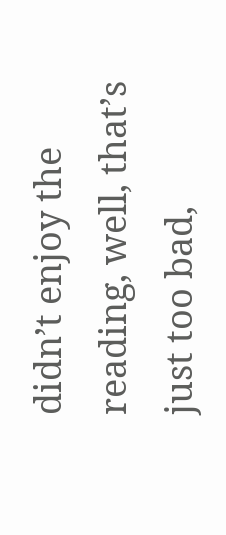didn’t enjoy the reading, well, that’s just too bad,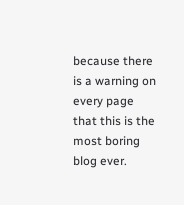because there is a warning on every page that this is the most boring blog ever.